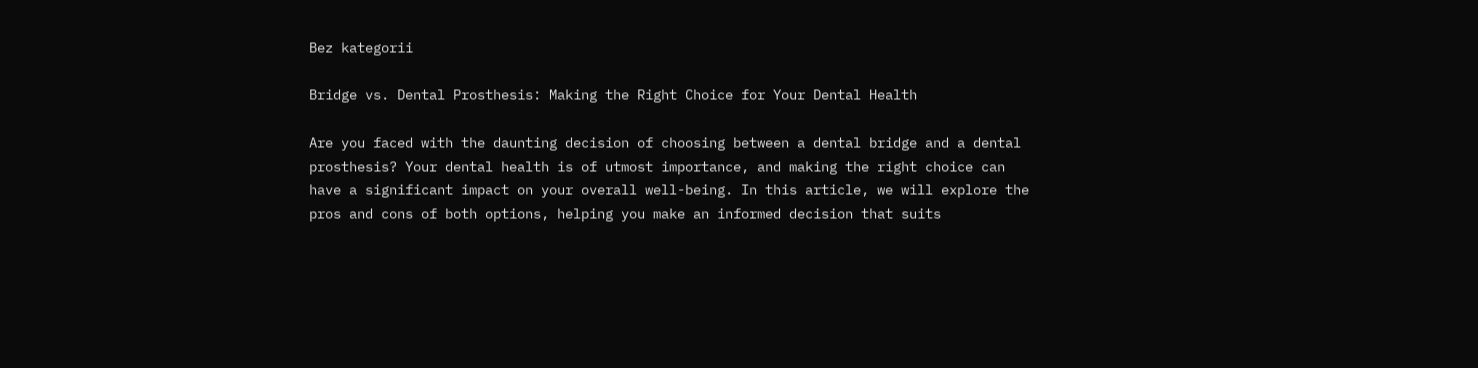Bez kategorii

Bridge vs. Dental Prosthesis: Making the Right Choice for Your Dental Health

Are you faced with the daunting decision of choosing between a dental bridge and a dental prosthesis? Your dental health is of utmost importance, and making the right choice can have a significant impact on your overall well-being. In this article, we will explore the pros and cons of both options, helping you make an informed decision that suits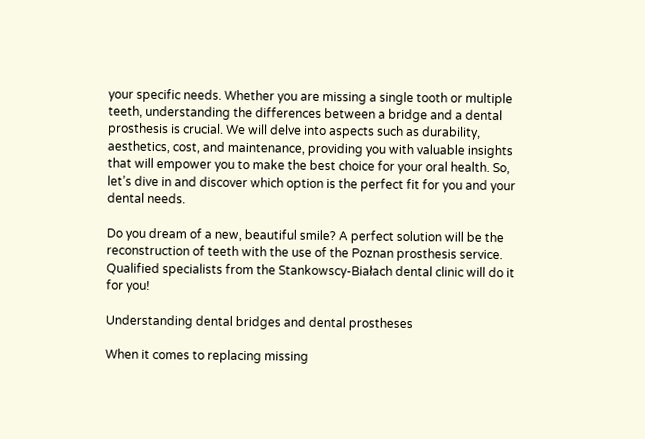your specific needs. Whether you are missing a single tooth or multiple teeth, understanding the differences between a bridge and a dental prosthesis is crucial. We will delve into aspects such as durability, aesthetics, cost, and maintenance, providing you with valuable insights that will empower you to make the best choice for your oral health. So, let’s dive in and discover which option is the perfect fit for you and your dental needs.

Do you dream of a new, beautiful smile? A perfect solution will be the reconstruction of teeth with the use of the Poznan prosthesis service. Qualified specialists from the Stankowscy-Białach dental clinic will do it for you!

Understanding dental bridges and dental prostheses

When it comes to replacing missing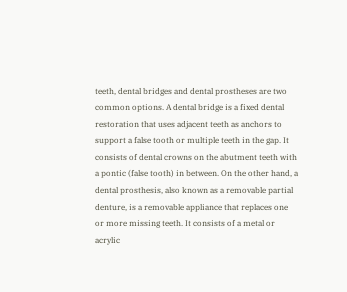teeth, dental bridges and dental prostheses are two common options. A dental bridge is a fixed dental restoration that uses adjacent teeth as anchors to support a false tooth or multiple teeth in the gap. It consists of dental crowns on the abutment teeth with a pontic (false tooth) in between. On the other hand, a dental prosthesis, also known as a removable partial denture, is a removable appliance that replaces one or more missing teeth. It consists of a metal or acrylic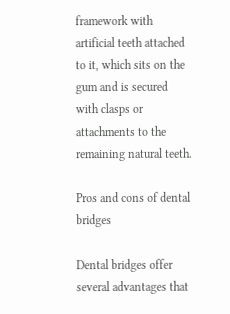framework with artificial teeth attached to it, which sits on the gum and is secured with clasps or attachments to the remaining natural teeth.

Pros and cons of dental bridges

Dental bridges offer several advantages that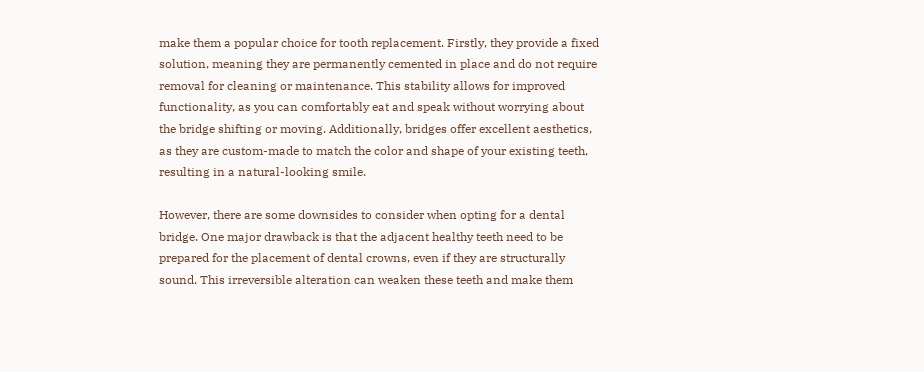make them a popular choice for tooth replacement. Firstly, they provide a fixed solution, meaning they are permanently cemented in place and do not require removal for cleaning or maintenance. This stability allows for improved functionality, as you can comfortably eat and speak without worrying about the bridge shifting or moving. Additionally, bridges offer excellent aesthetics, as they are custom-made to match the color and shape of your existing teeth, resulting in a natural-looking smile.

However, there are some downsides to consider when opting for a dental bridge. One major drawback is that the adjacent healthy teeth need to be prepared for the placement of dental crowns, even if they are structurally sound. This irreversible alteration can weaken these teeth and make them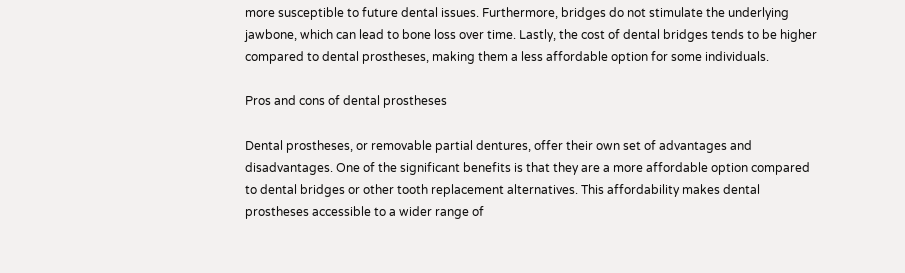more susceptible to future dental issues. Furthermore, bridges do not stimulate the underlying jawbone, which can lead to bone loss over time. Lastly, the cost of dental bridges tends to be higher compared to dental prostheses, making them a less affordable option for some individuals.

Pros and cons of dental prostheses

Dental prostheses, or removable partial dentures, offer their own set of advantages and disadvantages. One of the significant benefits is that they are a more affordable option compared to dental bridges or other tooth replacement alternatives. This affordability makes dental prostheses accessible to a wider range of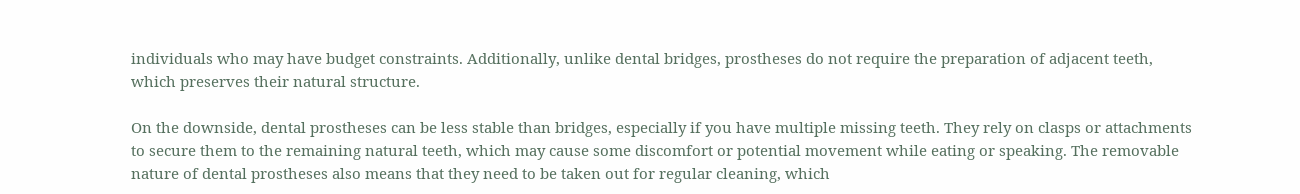individuals who may have budget constraints. Additionally, unlike dental bridges, prostheses do not require the preparation of adjacent teeth, which preserves their natural structure.

On the downside, dental prostheses can be less stable than bridges, especially if you have multiple missing teeth. They rely on clasps or attachments to secure them to the remaining natural teeth, which may cause some discomfort or potential movement while eating or speaking. The removable nature of dental prostheses also means that they need to be taken out for regular cleaning, which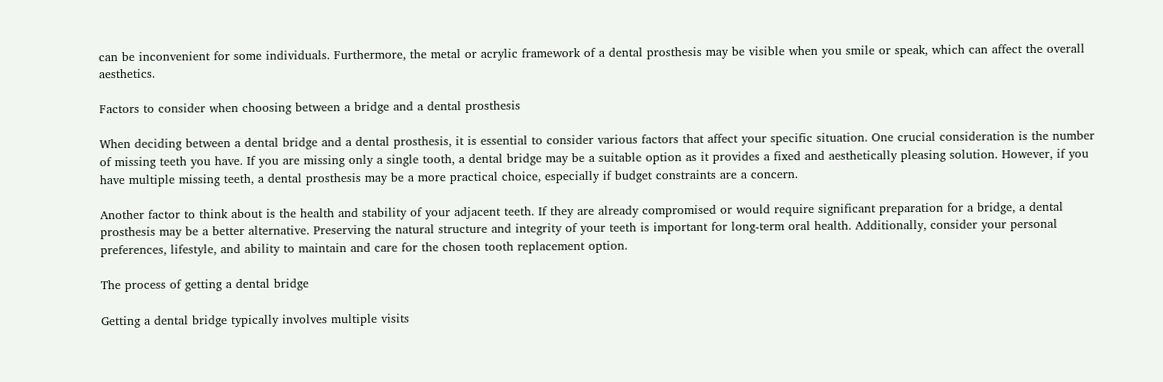can be inconvenient for some individuals. Furthermore, the metal or acrylic framework of a dental prosthesis may be visible when you smile or speak, which can affect the overall aesthetics.

Factors to consider when choosing between a bridge and a dental prosthesis

When deciding between a dental bridge and a dental prosthesis, it is essential to consider various factors that affect your specific situation. One crucial consideration is the number of missing teeth you have. If you are missing only a single tooth, a dental bridge may be a suitable option as it provides a fixed and aesthetically pleasing solution. However, if you have multiple missing teeth, a dental prosthesis may be a more practical choice, especially if budget constraints are a concern.

Another factor to think about is the health and stability of your adjacent teeth. If they are already compromised or would require significant preparation for a bridge, a dental prosthesis may be a better alternative. Preserving the natural structure and integrity of your teeth is important for long-term oral health. Additionally, consider your personal preferences, lifestyle, and ability to maintain and care for the chosen tooth replacement option.

The process of getting a dental bridge

Getting a dental bridge typically involves multiple visits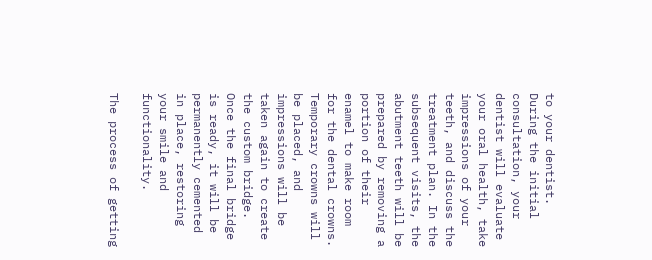to your dentist. During the initial consultation, your dentist will evaluate your oral health, take impressions of your teeth, and discuss the treatment plan. In the subsequent visits, the abutment teeth will be prepared by removing a portion of their enamel to make room for the dental crowns. Temporary crowns will be placed, and impressions will be taken again to create the custom bridge. Once the final bridge is ready, it will be permanently cemented in place, restoring your smile and functionality.

The process of getting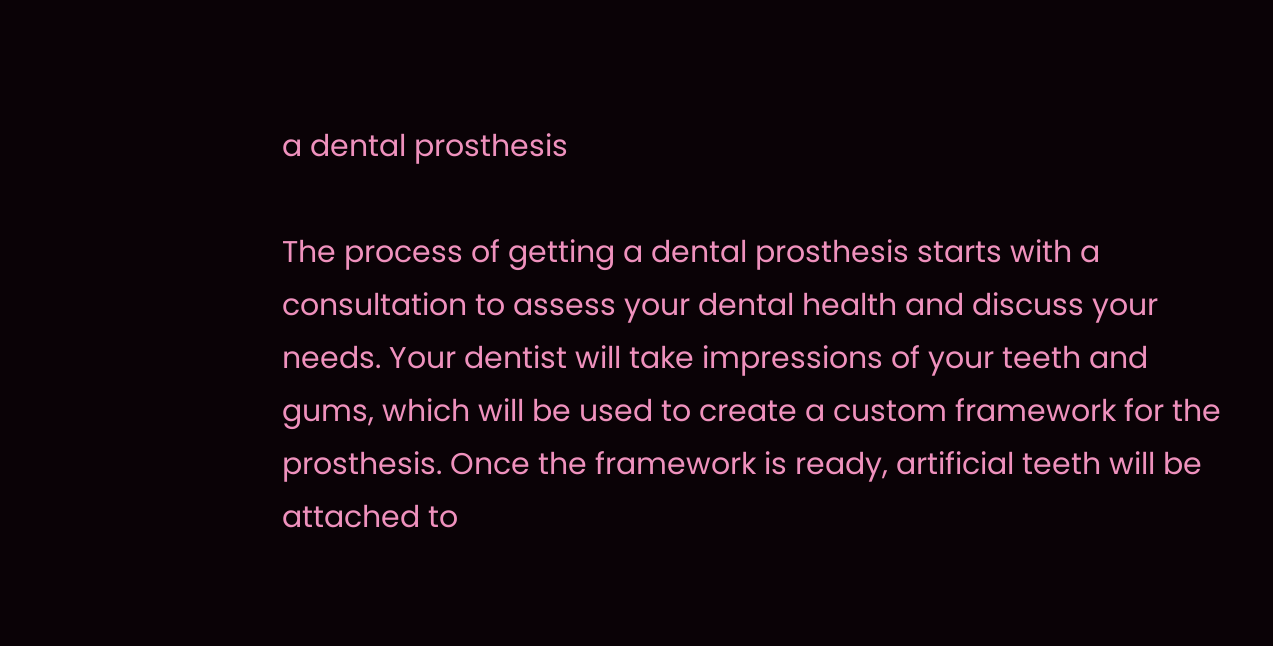a dental prosthesis

The process of getting a dental prosthesis starts with a consultation to assess your dental health and discuss your needs. Your dentist will take impressions of your teeth and gums, which will be used to create a custom framework for the prosthesis. Once the framework is ready, artificial teeth will be attached to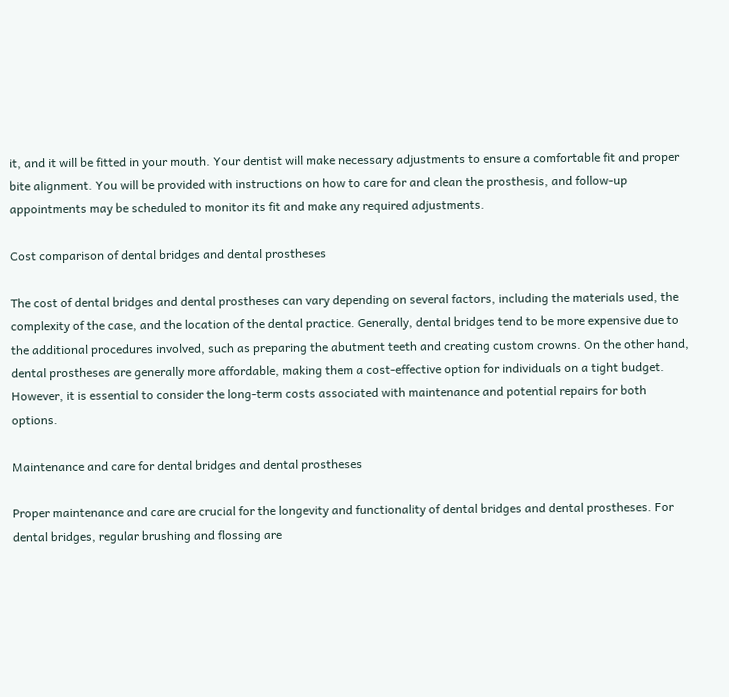it, and it will be fitted in your mouth. Your dentist will make necessary adjustments to ensure a comfortable fit and proper bite alignment. You will be provided with instructions on how to care for and clean the prosthesis, and follow-up appointments may be scheduled to monitor its fit and make any required adjustments.

Cost comparison of dental bridges and dental prostheses

The cost of dental bridges and dental prostheses can vary depending on several factors, including the materials used, the complexity of the case, and the location of the dental practice. Generally, dental bridges tend to be more expensive due to the additional procedures involved, such as preparing the abutment teeth and creating custom crowns. On the other hand, dental prostheses are generally more affordable, making them a cost-effective option for individuals on a tight budget. However, it is essential to consider the long-term costs associated with maintenance and potential repairs for both options.

Maintenance and care for dental bridges and dental prostheses

Proper maintenance and care are crucial for the longevity and functionality of dental bridges and dental prostheses. For dental bridges, regular brushing and flossing are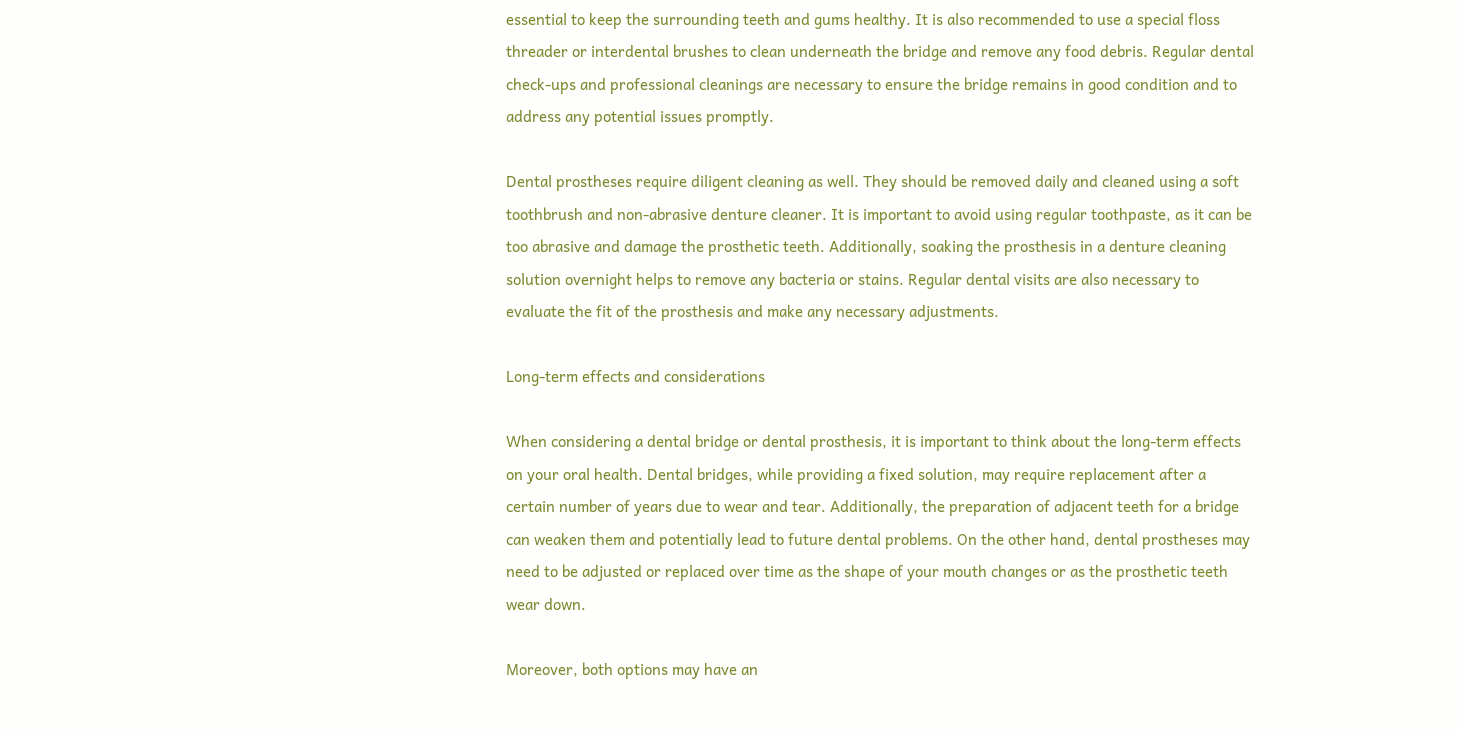essential to keep the surrounding teeth and gums healthy. It is also recommended to use a special floss threader or interdental brushes to clean underneath the bridge and remove any food debris. Regular dental check-ups and professional cleanings are necessary to ensure the bridge remains in good condition and to address any potential issues promptly.

Dental prostheses require diligent cleaning as well. They should be removed daily and cleaned using a soft toothbrush and non-abrasive denture cleaner. It is important to avoid using regular toothpaste, as it can be too abrasive and damage the prosthetic teeth. Additionally, soaking the prosthesis in a denture cleaning solution overnight helps to remove any bacteria or stains. Regular dental visits are also necessary to evaluate the fit of the prosthesis and make any necessary adjustments.

Long-term effects and considerations

When considering a dental bridge or dental prosthesis, it is important to think about the long-term effects on your oral health. Dental bridges, while providing a fixed solution, may require replacement after a certain number of years due to wear and tear. Additionally, the preparation of adjacent teeth for a bridge can weaken them and potentially lead to future dental problems. On the other hand, dental prostheses may need to be adjusted or replaced over time as the shape of your mouth changes or as the prosthetic teeth wear down.

Moreover, both options may have an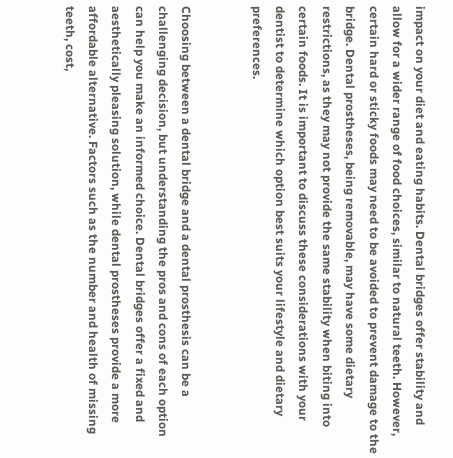impact on your diet and eating habits. Dental bridges offer stability and allow for a wider range of food choices, similar to natural teeth. However, certain hard or sticky foods may need to be avoided to prevent damage to the bridge. Dental prostheses, being removable, may have some dietary restrictions, as they may not provide the same stability when biting into certain foods. It is important to discuss these considerations with your dentist to determine which option best suits your lifestyle and dietary preferences.


Choosing between a dental bridge and a dental prosthesis can be a challenging decision, but understanding the pros and cons of each option can help you make an informed choice. Dental bridges offer a fixed and aesthetically pleasing solution, while dental prostheses provide a more affordable alternative. Factors such as the number and health of missing teeth, cost,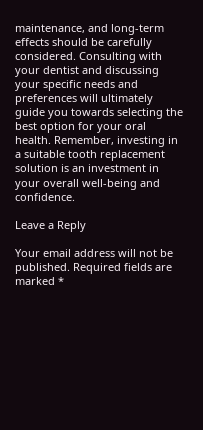maintenance, and long-term effects should be carefully considered. Consulting with your dentist and discussing your specific needs and preferences will ultimately guide you towards selecting the best option for your oral health. Remember, investing in a suitable tooth replacement solution is an investment in your overall well-being and confidence.

Leave a Reply

Your email address will not be published. Required fields are marked *